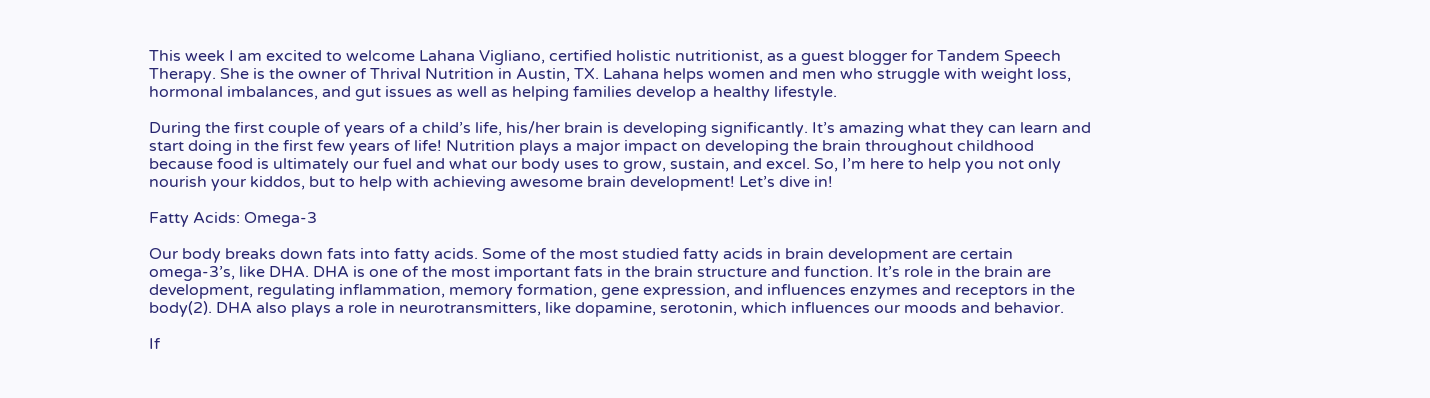This week I am excited to welcome Lahana Vigliano, certified holistic nutritionist, as a guest blogger for Tandem Speech Therapy. She is the owner of Thrival Nutrition in Austin, TX. Lahana helps women and men who struggle with weight loss, hormonal imbalances, and gut issues as well as helping families develop a healthy lifestyle.

During the first couple of years of a child’s life, his/her brain is developing significantly. It’s amazing what they can learn and start doing in the first few years of life! Nutrition plays a major impact on developing the brain throughout childhood because food is ultimately our fuel and what our body uses to grow, sustain, and excel. So, I’m here to help you not only nourish your kiddos, but to help with achieving awesome brain development! Let’s dive in!

Fatty Acids: Omega-3

Our body breaks down fats into fatty acids. Some of the most studied fatty acids in brain development are certain omega-3’s, like DHA. DHA is one of the most important fats in the brain structure and function. It’s role in the brain are development, regulating inflammation, memory formation, gene expression, and influences enzymes and receptors in the body(2). DHA also plays a role in neurotransmitters, like dopamine, serotonin, which influences our moods and behavior.

If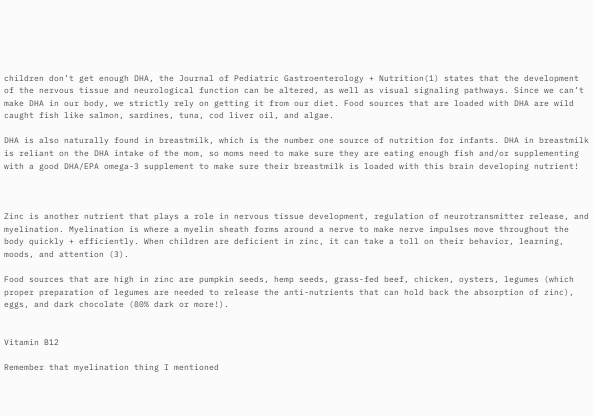children don’t get enough DHA, the Journal of Pediatric Gastroenterology + Nutrition(1) states that the development of the nervous tissue and neurological function can be altered, as well as visual signaling pathways. Since we can’t make DHA in our body, we strictly rely on getting it from our diet. Food sources that are loaded with DHA are wild caught fish like salmon, sardines, tuna, cod liver oil, and algae.

DHA is also naturally found in breastmilk, which is the number one source of nutrition for infants. DHA in breastmilk is reliant on the DHA intake of the mom, so moms need to make sure they are eating enough fish and/or supplementing with a good DHA/EPA omega-3 supplement to make sure their breastmilk is loaded with this brain developing nutrient!



Zinc is another nutrient that plays a role in nervous tissue development, regulation of neurotransmitter release, and myelination. Myelination is where a myelin sheath forms around a nerve to make nerve impulses move throughout the body quickly + efficiently. When children are deficient in zinc, it can take a toll on their behavior, learning, moods, and attention (3).

Food sources that are high in zinc are pumpkin seeds, hemp seeds, grass-fed beef, chicken, oysters, legumes (which proper preparation of legumes are needed to release the anti-nutrients that can hold back the absorption of zinc), eggs, and dark chocolate (80% dark or more!).


Vitamin B12

Remember that myelination thing I mentioned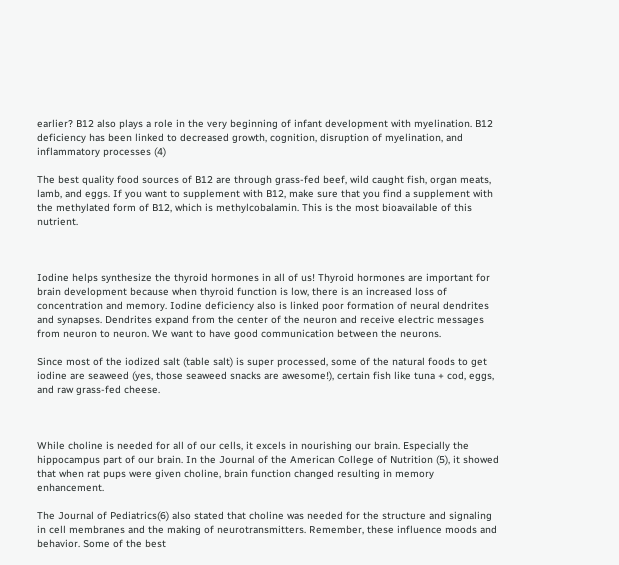earlier? B12 also plays a role in the very beginning of infant development with myelination. B12 deficiency has been linked to decreased growth, cognition, disruption of myelination, and inflammatory processes (4)

The best quality food sources of B12 are through grass-fed beef, wild caught fish, organ meats, lamb, and eggs. If you want to supplement with B12, make sure that you find a supplement with the methylated form of B12, which is methylcobalamin. This is the most bioavailable of this nutrient.



Iodine helps synthesize the thyroid hormones in all of us! Thyroid hormones are important for brain development because when thyroid function is low, there is an increased loss of concentration and memory. Iodine deficiency also is linked poor formation of neural dendrites and synapses. Dendrites expand from the center of the neuron and receive electric messages from neuron to neuron. We want to have good communication between the neurons.

Since most of the iodized salt (table salt) is super processed, some of the natural foods to get iodine are seaweed (yes, those seaweed snacks are awesome!), certain fish like tuna + cod, eggs, and raw grass-fed cheese.



While choline is needed for all of our cells, it excels in nourishing our brain. Especially the hippocampus part of our brain. In the Journal of the American College of Nutrition (5), it showed that when rat pups were given choline, brain function changed resulting in memory enhancement.

The Journal of Pediatrics(6) also stated that choline was needed for the structure and signaling in cell membranes and the making of neurotransmitters. Remember, these influence moods and behavior. Some of the best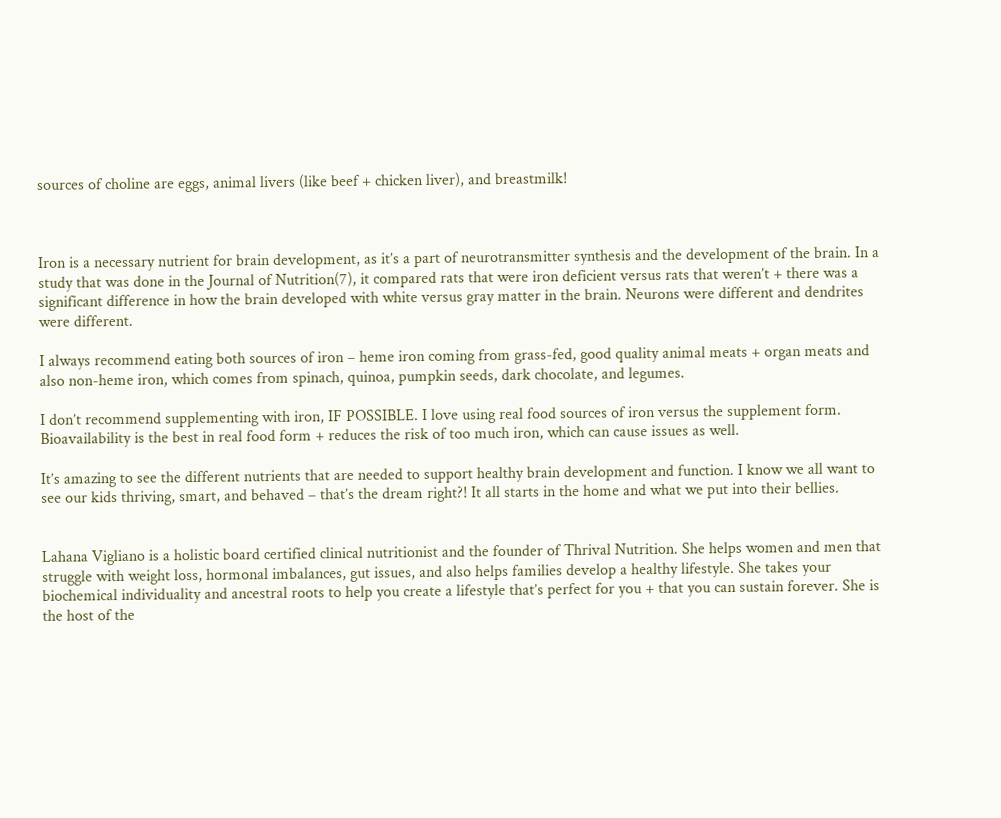sources of choline are eggs, animal livers (like beef + chicken liver), and breastmilk!



Iron is a necessary nutrient for brain development, as it’s a part of neurotransmitter synthesis and the development of the brain. In a study that was done in the Journal of Nutrition(7), it compared rats that were iron deficient versus rats that weren’t + there was a significant difference in how the brain developed with white versus gray matter in the brain. Neurons were different and dendrites were different.

I always recommend eating both sources of iron – heme iron coming from grass-fed, good quality animal meats + organ meats and also non-heme iron, which comes from spinach, quinoa, pumpkin seeds, dark chocolate, and legumes.

I don’t recommend supplementing with iron, IF POSSIBLE. I love using real food sources of iron versus the supplement form. Bioavailability is the best in real food form + reduces the risk of too much iron, which can cause issues as well.

It’s amazing to see the different nutrients that are needed to support healthy brain development and function. I know we all want to see our kids thriving, smart, and behaved – that’s the dream right?! It all starts in the home and what we put into their bellies.


Lahana Vigliano is a holistic board certified clinical nutritionist and the founder of Thrival Nutrition. She helps women and men that struggle with weight loss, hormonal imbalances, gut issues, and also helps families develop a healthy lifestyle. She takes your biochemical individuality and ancestral roots to help you create a lifestyle that’s perfect for you + that you can sustain forever. She is the host of the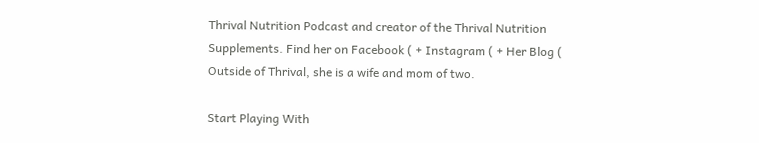Thrival Nutrition Podcast and creator of the Thrival Nutrition Supplements. Find her on Facebook ( + Instagram ( + Her Blog ( Outside of Thrival, she is a wife and mom of two.

Start Playing With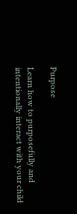Purpose

Learn how to purposefully and intentionally interact with your child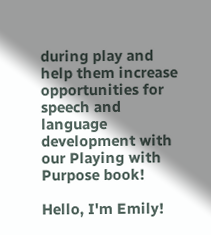during play and help them increase opportunities for speech and language development with our Playing with Purpose book!

Hello, I'm Emily!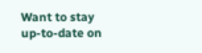Want to stay up-to-date on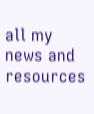all my news and resources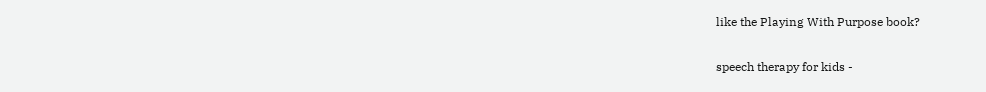like the Playing With Purpose book?

speech therapy for kids -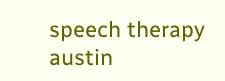speech therapy austin